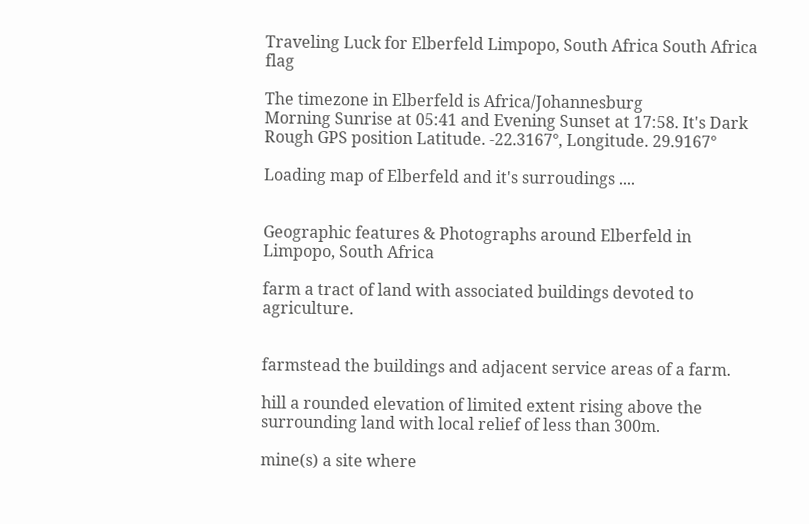Traveling Luck for Elberfeld Limpopo, South Africa South Africa flag

The timezone in Elberfeld is Africa/Johannesburg
Morning Sunrise at 05:41 and Evening Sunset at 17:58. It's Dark
Rough GPS position Latitude. -22.3167°, Longitude. 29.9167°

Loading map of Elberfeld and it's surroudings ....


Geographic features & Photographs around Elberfeld in Limpopo, South Africa

farm a tract of land with associated buildings devoted to agriculture.


farmstead the buildings and adjacent service areas of a farm.

hill a rounded elevation of limited extent rising above the surrounding land with local relief of less than 300m.

mine(s) a site where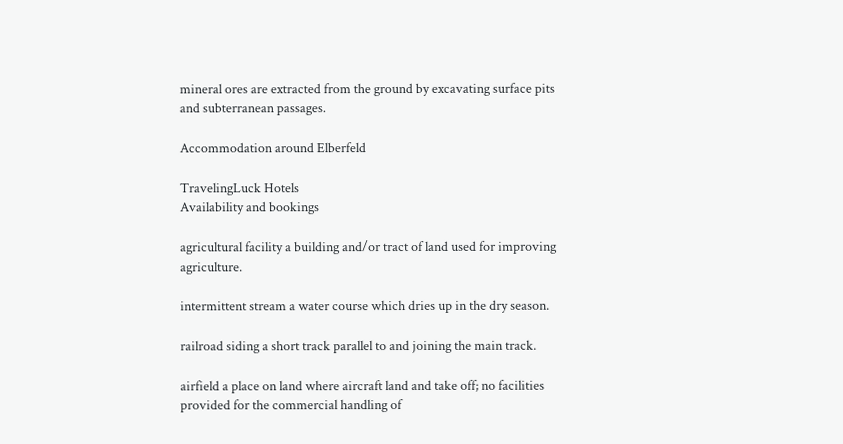mineral ores are extracted from the ground by excavating surface pits and subterranean passages.

Accommodation around Elberfeld

TravelingLuck Hotels
Availability and bookings

agricultural facility a building and/or tract of land used for improving agriculture.

intermittent stream a water course which dries up in the dry season.

railroad siding a short track parallel to and joining the main track.

airfield a place on land where aircraft land and take off; no facilities provided for the commercial handling of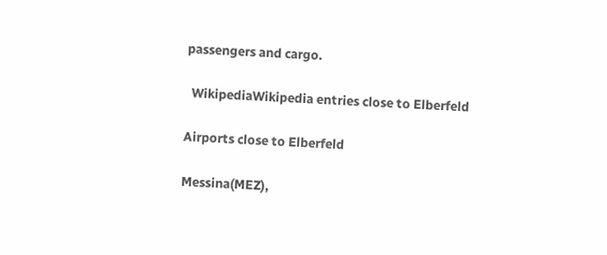passengers and cargo.

  WikipediaWikipedia entries close to Elberfeld

Airports close to Elberfeld

Messina(MEZ),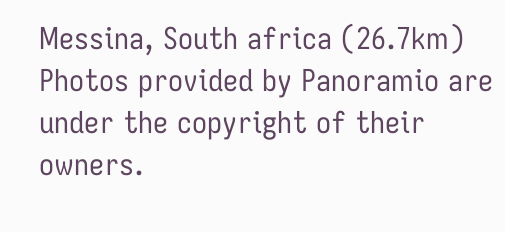Messina, South africa (26.7km)
Photos provided by Panoramio are under the copyright of their owners.